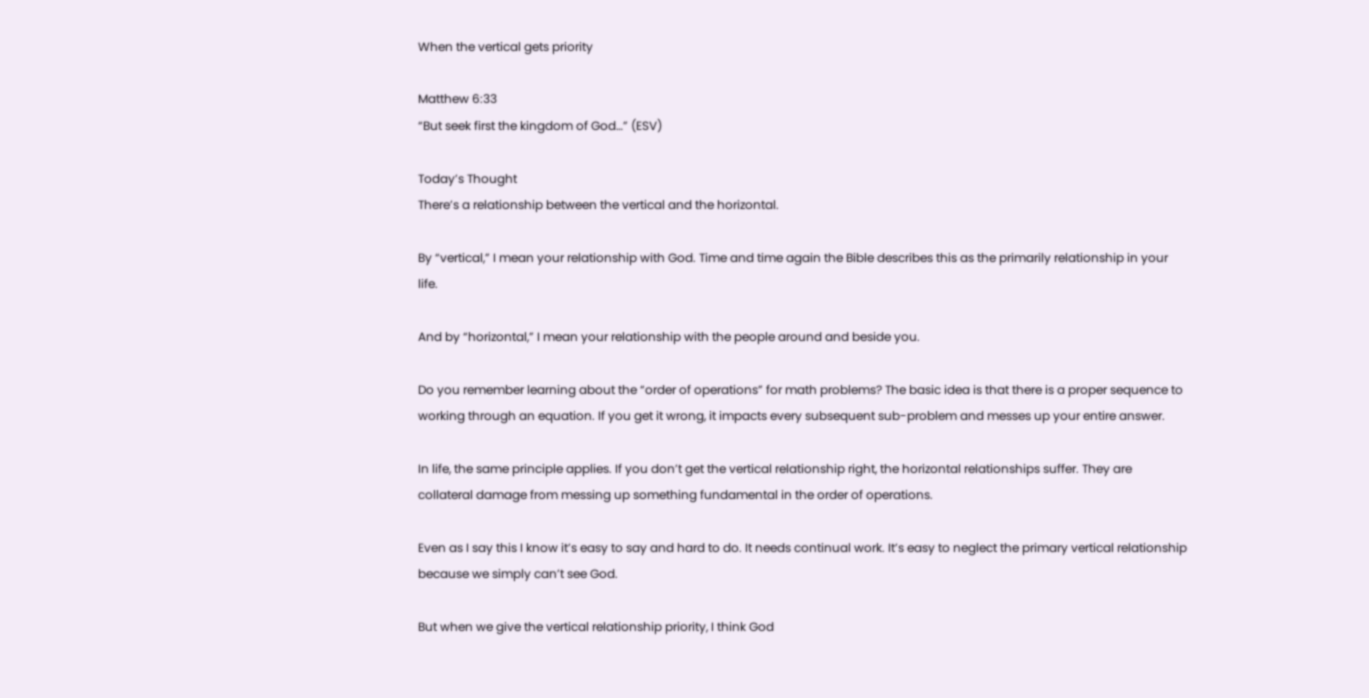When the vertical gets priority

Matthew 6:33
“But seek first the kingdom of God…” (ESV)

Today’s Thought
There’s a relationship between the vertical and the horizontal.

By “vertical,” I mean your relationship with God. Time and time again the Bible describes this as the primarily relationship in your life.

And by “horizontal,” I mean your relationship with the people around and beside you.

Do you remember learning about the “order of operations” for math problems? The basic idea is that there is a proper sequence to working through an equation. If you get it wrong, it impacts every subsequent sub-problem and messes up your entire answer.

In life, the same principle applies. If you don’t get the vertical relationship right, the horizontal relationships suffer. They are collateral damage from messing up something fundamental in the order of operations.

Even as I say this I know it’s easy to say and hard to do. It needs continual work. It’s easy to neglect the primary vertical relationship because we simply can’t see God.

But when we give the vertical relationship priority, I think God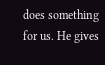does something for us. He gives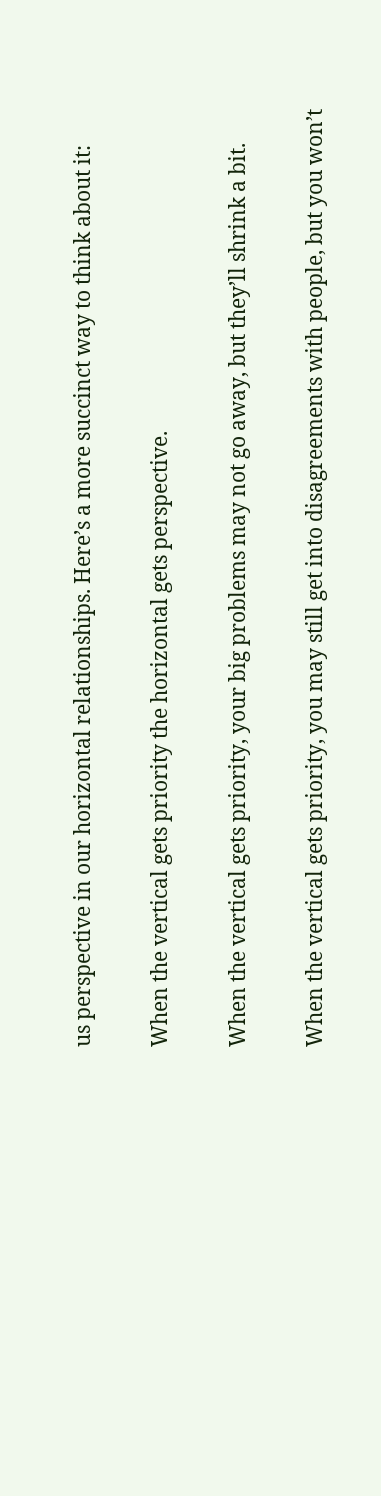us perspective in our horizontal relationships. Here’s a more succinct way to think about it:

When the vertical gets priority the horizontal gets perspective.

When the vertical gets priority, your big problems may not go away, but they’ll shrink a bit.

When the vertical gets priority, you may still get into disagreements with people, but you won’t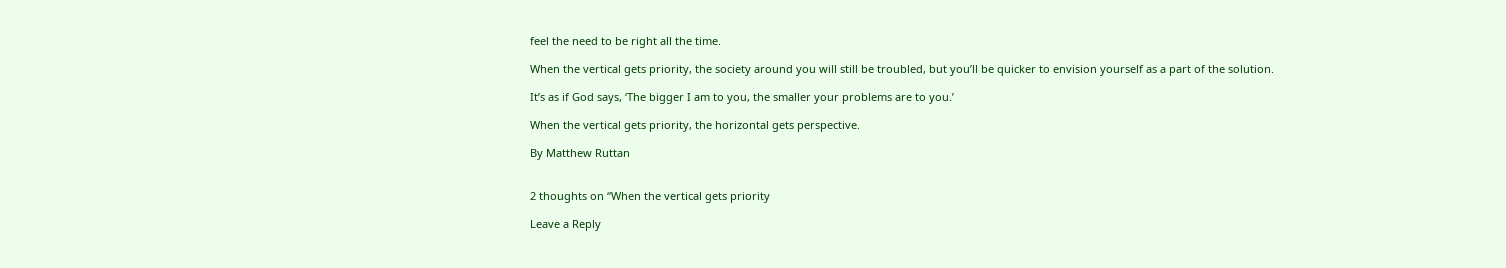feel the need to be right all the time.

When the vertical gets priority, the society around you will still be troubled, but you’ll be quicker to envision yourself as a part of the solution.

It’s as if God says, ‘The bigger I am to you, the smaller your problems are to you.’

When the vertical gets priority, the horizontal gets perspective.

By Matthew Ruttan


2 thoughts on “When the vertical gets priority

Leave a Reply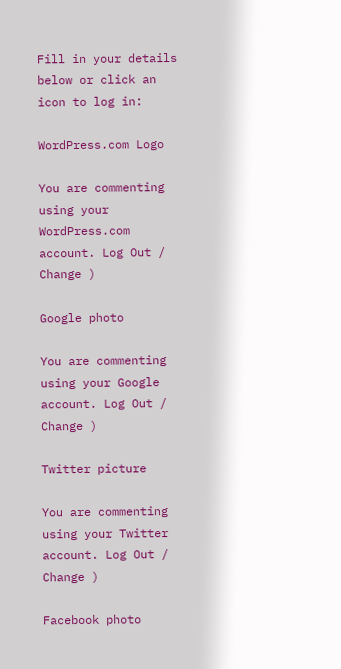Fill in your details below or click an icon to log in:

WordPress.com Logo

You are commenting using your WordPress.com account. Log Out /  Change )

Google photo

You are commenting using your Google account. Log Out /  Change )

Twitter picture

You are commenting using your Twitter account. Log Out /  Change )

Facebook photo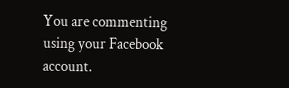You are commenting using your Facebook account.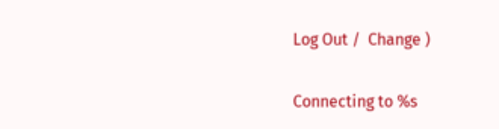Log Out /  Change )

Connecting to %s